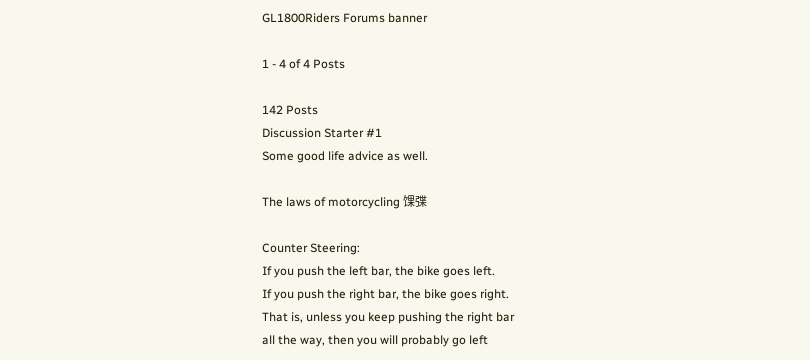GL1800Riders Forums banner

1 - 4 of 4 Posts

142 Posts
Discussion Starter #1
Some good life advice as well.

The laws of motorcycling 馃弽

Counter Steering:
If you push the left bar, the bike goes left.
If you push the right bar, the bike goes right.
That is, unless you keep pushing the right bar
all the way, then you will probably go left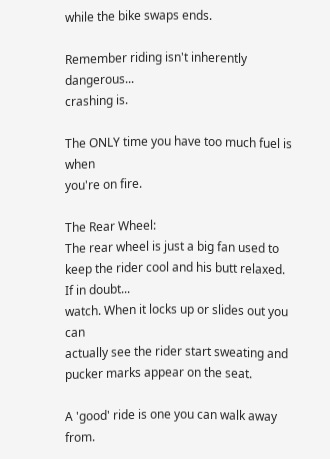while the bike swaps ends.

Remember riding isn't inherently dangerous...
crashing is.

The ONLY time you have too much fuel is when
you're on fire.

The Rear Wheel:
The rear wheel is just a big fan used to keep the rider cool and his butt relaxed. If in doubt...
watch. When it locks up or slides out you can
actually see the rider start sweating and pucker marks appear on the seat.

A 'good' ride is one you can walk away from.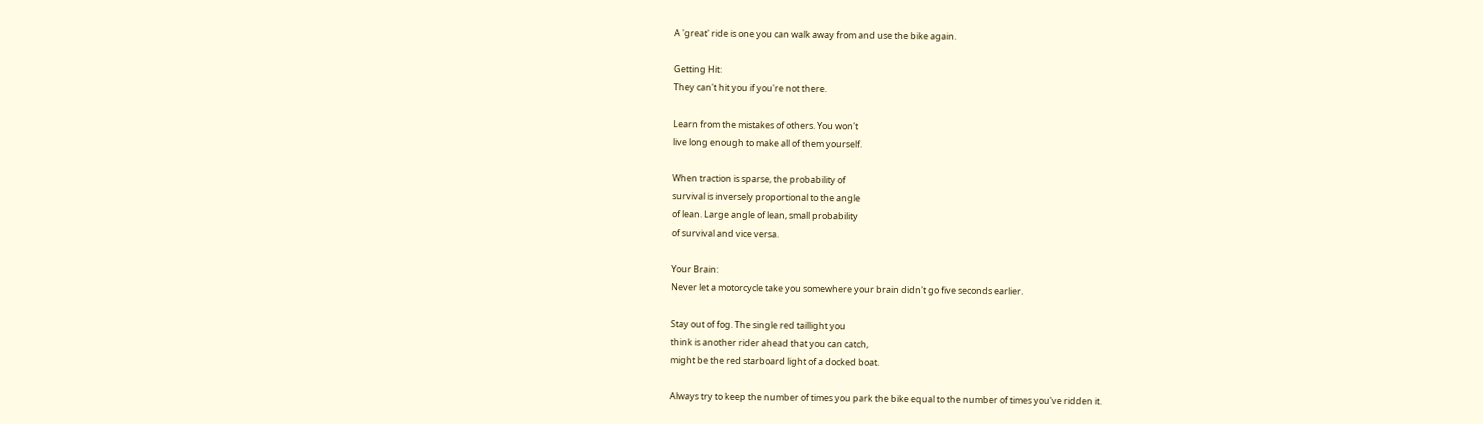A 'great' ride is one you can walk away from and use the bike again.

Getting Hit:
They can't hit you if you're not there.

Learn from the mistakes of others. You won't
live long enough to make all of them yourself.

When traction is sparse, the probability of
survival is inversely proportional to the angle
of lean. Large angle of lean, small probability
of survival and vice versa.

Your Brain:
Never let a motorcycle take you somewhere your brain didn't go five seconds earlier.

Stay out of fog. The single red taillight you
think is another rider ahead that you can catch,
might be the red starboard light of a docked boat.

Always try to keep the number of times you park the bike equal to the number of times you've ridden it.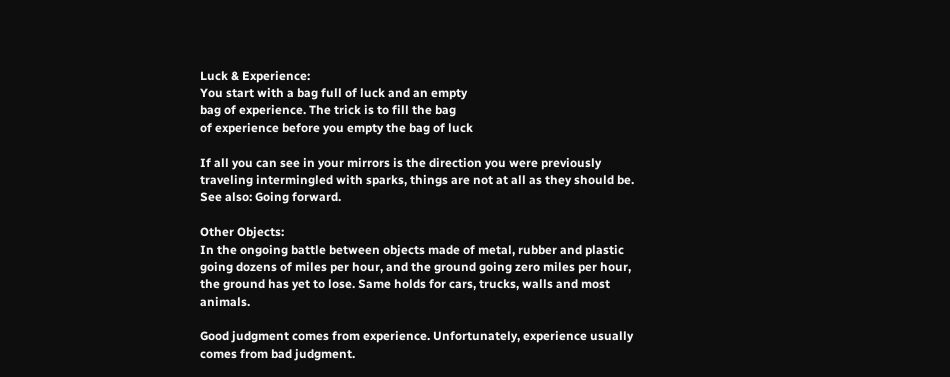Luck & Experience:
You start with a bag full of luck and an empty
bag of experience. The trick is to fill the bag
of experience before you empty the bag of luck

If all you can see in your mirrors is the direction you were previously traveling intermingled with sparks, things are not at all as they should be. See also: Going forward.

Other Objects:
In the ongoing battle between objects made of metal, rubber and plastic going dozens of miles per hour, and the ground going zero miles per hour, the ground has yet to lose. Same holds for cars, trucks, walls and most animals.

Good judgment comes from experience. Unfortunately, experience usually comes from bad judgment.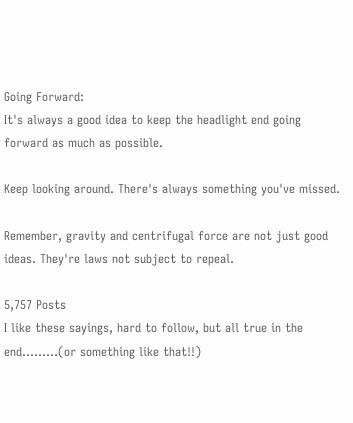Going Forward:
It's always a good idea to keep the headlight end going forward as much as possible.

Keep looking around. There's always something you've missed.

Remember, gravity and centrifugal force are not just good ideas. They're laws not subject to repeal.

5,757 Posts
I like these sayings, hard to follow, but all true in the end.........(or something like that!!)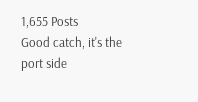1,655 Posts
Good catch, it's the port side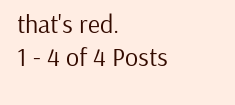that's red.
1 - 4 of 4 Posts